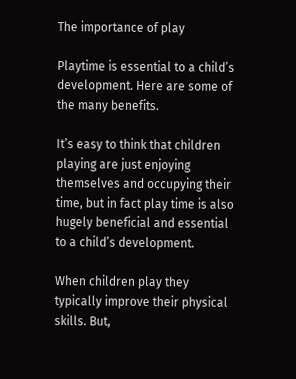The importance of play

Playtime is essential to a child’s development. Here are some of the many benefits.

It’s easy to think that children playing are just enjoying themselves and occupying their time, but in fact play time is also hugely beneficial and essential to a child’s development.

When children play they typically improve their physical skills. But,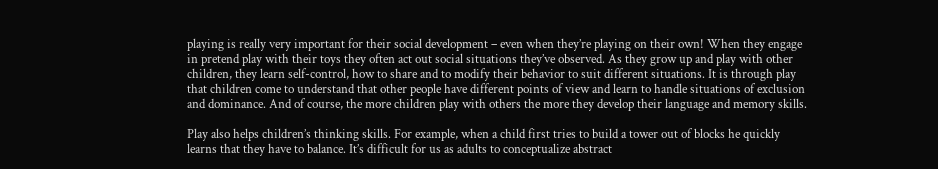playing is really very important for their social development – even when they’re playing on their own! When they engage in pretend play with their toys they often act out social situations they’ve observed. As they grow up and play with other children, they learn self-control, how to share and to modify their behavior to suit different situations. It is through play that children come to understand that other people have different points of view and learn to handle situations of exclusion and dominance. And of course, the more children play with others the more they develop their language and memory skills.

Play also helps children’s thinking skills. For example, when a child first tries to build a tower out of blocks he quickly learns that they have to balance. It’s difficult for us as adults to conceptualize abstract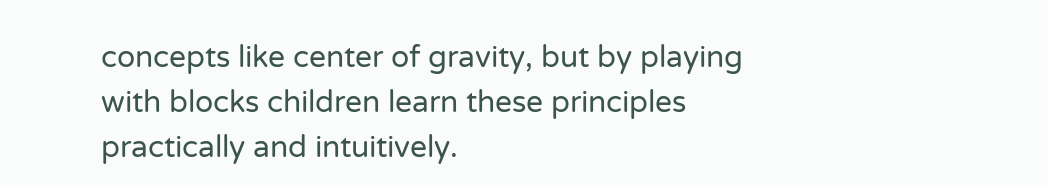concepts like center of gravity, but by playing with blocks children learn these principles practically and intuitively.